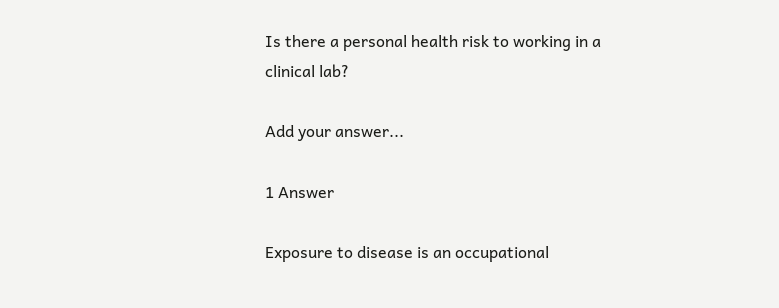Is there a personal health risk to working in a clinical lab?

Add your answer...

1 Answer

Exposure to disease is an occupational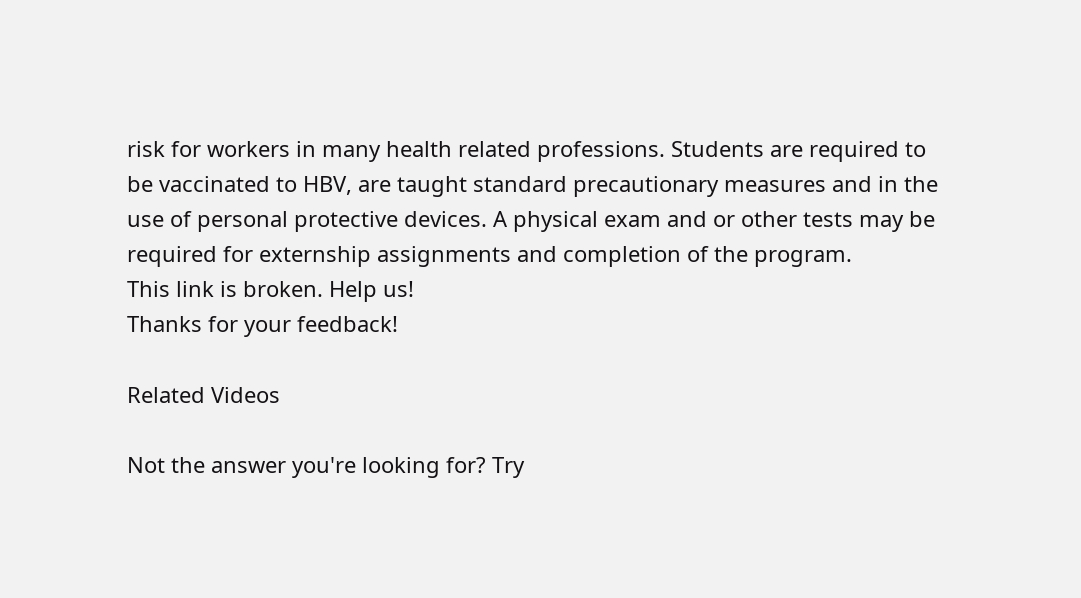risk for workers in many health related professions. Students are required to be vaccinated to HBV, are taught standard precautionary measures and in the use of personal protective devices. A physical exam and or other tests may be required for externship assignments and completion of the program.
This link is broken. Help us!
Thanks for your feedback!

Related Videos

Not the answer you're looking for? Try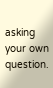asking your own question.